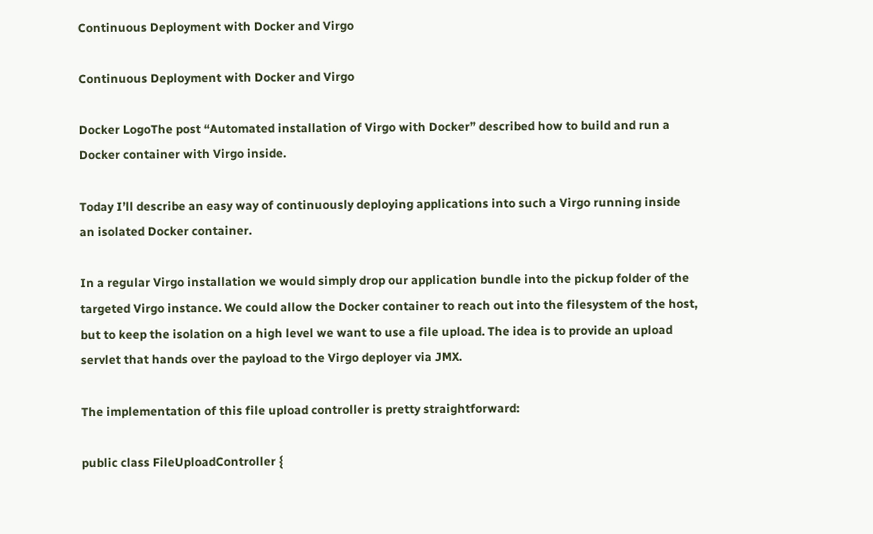Continuous Deployment with Docker and Virgo

Continuous Deployment with Docker and Virgo

Docker LogoThe post “Automated installation of Virgo with Docker” described how to build and run a Docker container with Virgo inside.

Today I’ll describe an easy way of continuously deploying applications into such a Virgo running inside an isolated Docker container.

In a regular Virgo installation we would simply drop our application bundle into the pickup folder of the targeted Virgo instance. We could allow the Docker container to reach out into the filesystem of the host, but to keep the isolation on a high level we want to use a file upload. The idea is to provide an upload servlet that hands over the payload to the Virgo deployer via JMX.

The implementation of this file upload controller is pretty straightforward:

public class FileUploadController {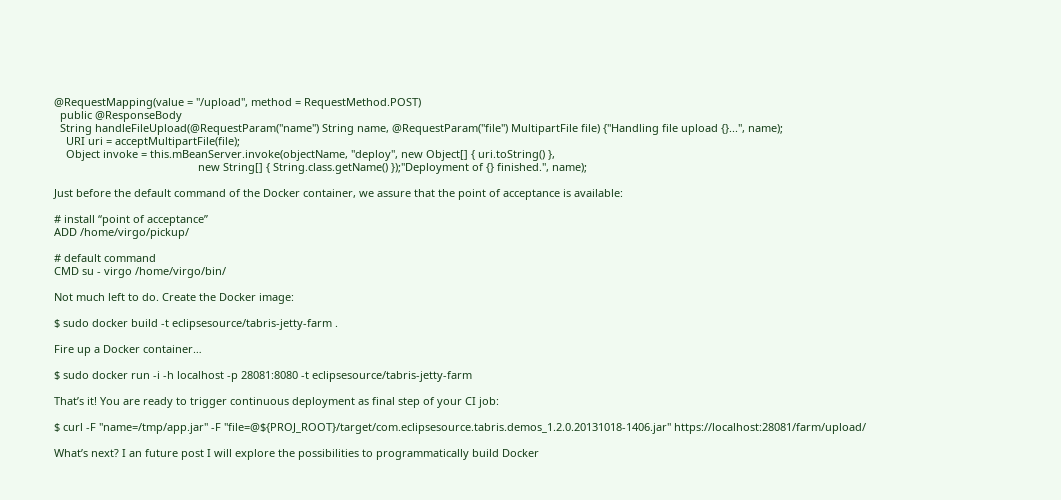@RequestMapping(value = "/upload", method = RequestMethod.POST)
  public @ResponseBody
  String handleFileUpload(@RequestParam("name") String name, @RequestParam("file") MultipartFile file) {"Handling file upload {}...", name);
    URI uri = acceptMultipartFile(file);
    Object invoke = this.mBeanServer.invoke(objectName, "deploy", new Object[] { uri.toString() },
                                                new String[] { String.class.getName() });"Deployment of {} finished.", name);

Just before the default command of the Docker container, we assure that the point of acceptance is available:

# install “point of acceptance”
ADD /home/virgo/pickup/

# default command
CMD su - virgo /home/virgo/bin/

Not much left to do. Create the Docker image:

$ sudo docker build -t eclipsesource/tabris-jetty-farm .

Fire up a Docker container…

$ sudo docker run -i -h localhost -p 28081:8080 -t eclipsesource/tabris-jetty-farm

That’s it! You are ready to trigger continuous deployment as final step of your CI job:

$ curl -F "name=/tmp/app.jar" -F "file=@${PROJ_ROOT}/target/com.eclipsesource.tabris.demos_1.2.0.20131018-1406.jar" https://localhost:28081/farm/upload/

What’s next? I an future post I will explore the possibilities to programmatically build Docker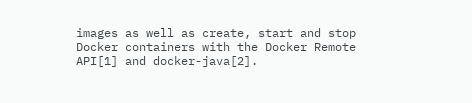images as well as create, start and stop Docker containers with the Docker Remote API[1] and docker-java[2].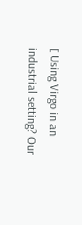[ Using Virgo in an industrial setting? Our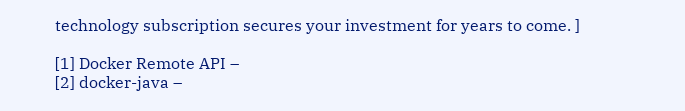technology subscription secures your investment for years to come. ]

[1] Docker Remote API –
[2] docker-java –